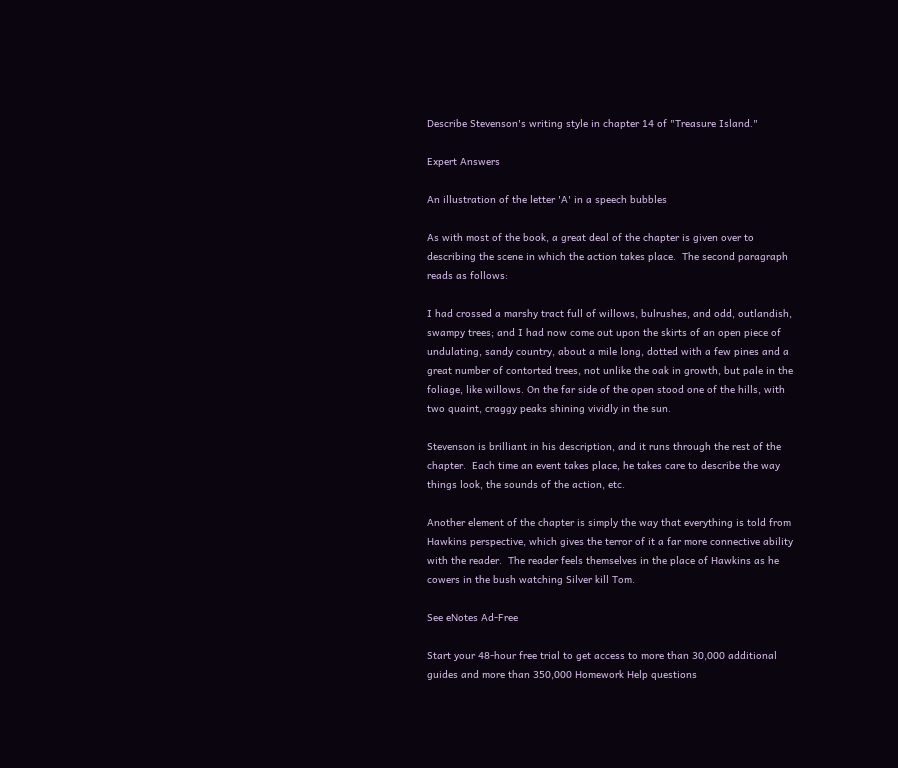Describe Stevenson's writing style in chapter 14 of "Treasure Island."

Expert Answers

An illustration of the letter 'A' in a speech bubbles

As with most of the book, a great deal of the chapter is given over to describing the scene in which the action takes place.  The second paragraph reads as follows:

I had crossed a marshy tract full of willows, bulrushes, and odd, outlandish, swampy trees; and I had now come out upon the skirts of an open piece of undulating, sandy country, about a mile long, dotted with a few pines and a great number of contorted trees, not unlike the oak in growth, but pale in the foliage, like willows. On the far side of the open stood one of the hills, with two quaint, craggy peaks shining vividly in the sun.

Stevenson is brilliant in his description, and it runs through the rest of the chapter.  Each time an event takes place, he takes care to describe the way things look, the sounds of the action, etc.

Another element of the chapter is simply the way that everything is told from Hawkins perspective, which gives the terror of it a far more connective ability with the reader.  The reader feels themselves in the place of Hawkins as he cowers in the bush watching Silver kill Tom.

See eNotes Ad-Free

Start your 48-hour free trial to get access to more than 30,000 additional guides and more than 350,000 Homework Help questions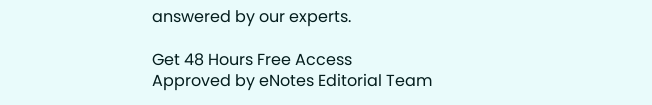answered by our experts.

Get 48 Hours Free Access
Approved by eNotes Editorial Team